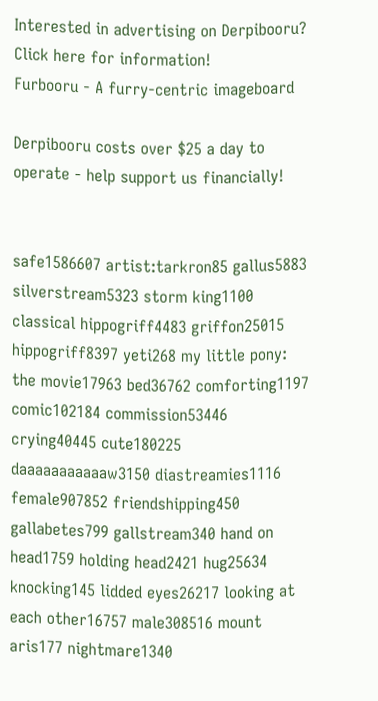Interested in advertising on Derpibooru? Click here for information!
Furbooru - A furry-centric imageboard

Derpibooru costs over $25 a day to operate - help support us financially!


safe1586607 artist:tarkron85 gallus5883 silverstream5323 storm king1100 classical hippogriff4483 griffon25015 hippogriff8397 yeti268 my little pony: the movie17963 bed36762 comforting1197 comic102184 commission53446 crying40445 cute180225 daaaaaaaaaaaw3150 diastreamies1116 female907852 friendshipping450 gallabetes799 gallstream340 hand on head1759 holding head2421 hug25634 knocking145 lidded eyes26217 looking at each other16757 male308516 mount aris177 nightmare1340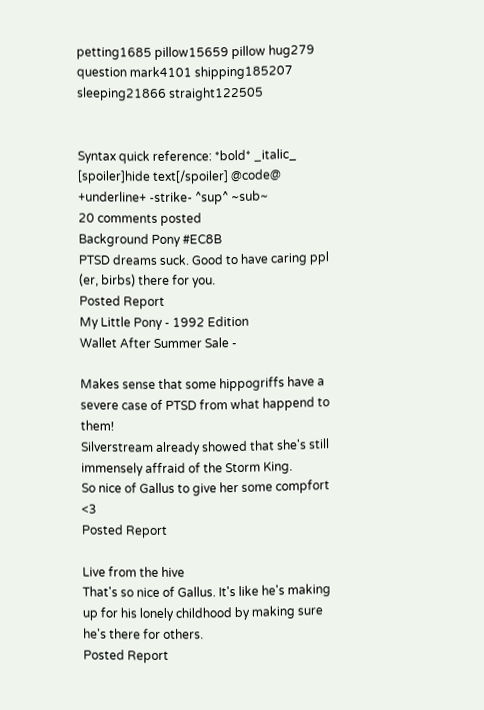petting1685 pillow15659 pillow hug279 question mark4101 shipping185207 sleeping21866 straight122505


Syntax quick reference: *bold* _italic_ [spoiler]hide text[/spoiler] @code@ +underline+ -strike- ^sup^ ~sub~
20 comments posted
Background Pony #EC8B
PTSD dreams suck. Good to have caring ppl (er, birbs) there for you.
Posted Report
My Little Pony - 1992 Edition
Wallet After Summer Sale -

Makes sense that some hippogriffs have a severe case of PTSD from what happend to them!
Silverstream already showed that she's still immensely affraid of the Storm King.
So nice of Gallus to give her some compfort <3
Posted Report

Live from the hive
That's so nice of Gallus. It's like he's making up for his lonely childhood by making sure he's there for others.
Posted Report